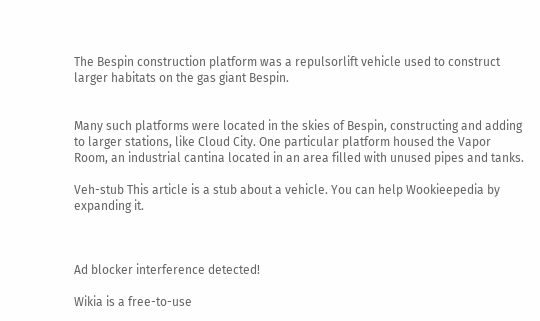The Bespin construction platform was a repulsorlift vehicle used to construct larger habitats on the gas giant Bespin.


Many such platforms were located in the skies of Bespin, constructing and adding to larger stations, like Cloud City. One particular platform housed the Vapor Room, an industrial cantina located in an area filled with unused pipes and tanks.

Veh-stub This article is a stub about a vehicle. You can help Wookieepedia by expanding it.



Ad blocker interference detected!

Wikia is a free-to-use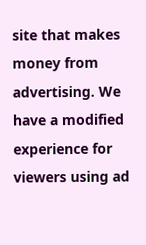site that makes money from advertising. We have a modified experience for viewers using ad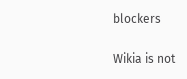blockers

Wikia is not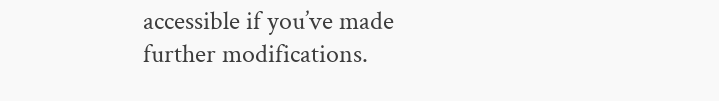accessible if you’ve made further modifications.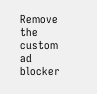Remove the custom ad blocker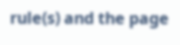rule(s) and the page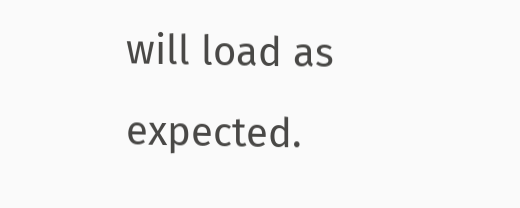will load as expected.